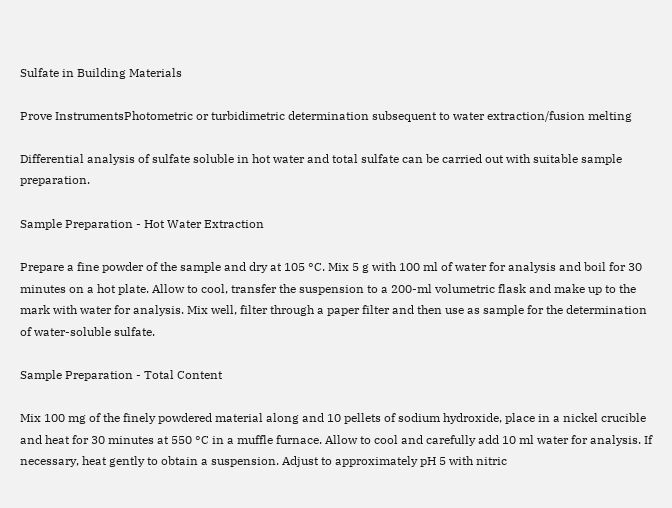Sulfate in Building Materials

Prove InstrumentsPhotometric or turbidimetric determination subsequent to water extraction/fusion melting

Differential analysis of sulfate soluble in hot water and total sulfate can be carried out with suitable sample preparation.

Sample Preparation - Hot Water Extraction

Prepare a fine powder of the sample and dry at 105 °C. Mix 5 g with 100 ml of water for analysis and boil for 30 minutes on a hot plate. Allow to cool, transfer the suspension to a 200-ml volumetric flask and make up to the mark with water for analysis. Mix well, filter through a paper filter and then use as sample for the determination of water-soluble sulfate.

Sample Preparation - Total Content

Mix 100 mg of the finely powdered material along and 10 pellets of sodium hydroxide, place in a nickel crucible and heat for 30 minutes at 550 °C in a muffle furnace. Allow to cool and carefully add 10 ml water for analysis. If necessary, heat gently to obtain a suspension. Adjust to approximately pH 5 with nitric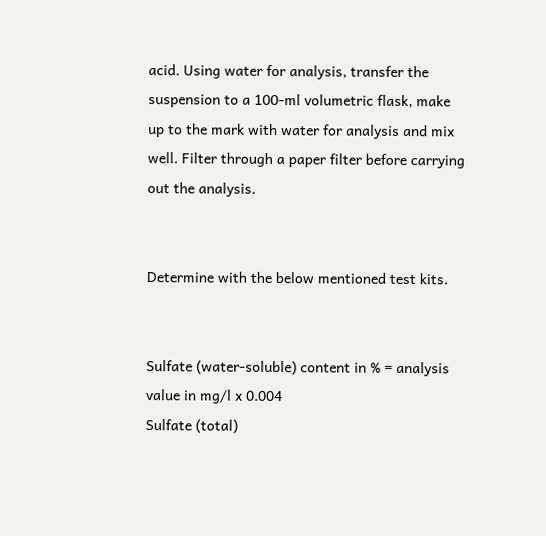acid. Using water for analysis, transfer the suspension to a 100-ml volumetric flask, make up to the mark with water for analysis and mix well. Filter through a paper filter before carrying out the analysis.


Determine with the below mentioned test kits.


Sulfate (water-soluble) content in % = analysis value in mg/l x 0.004
Sulfate (total)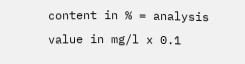content in % = analysis value in mg/l x 0.1